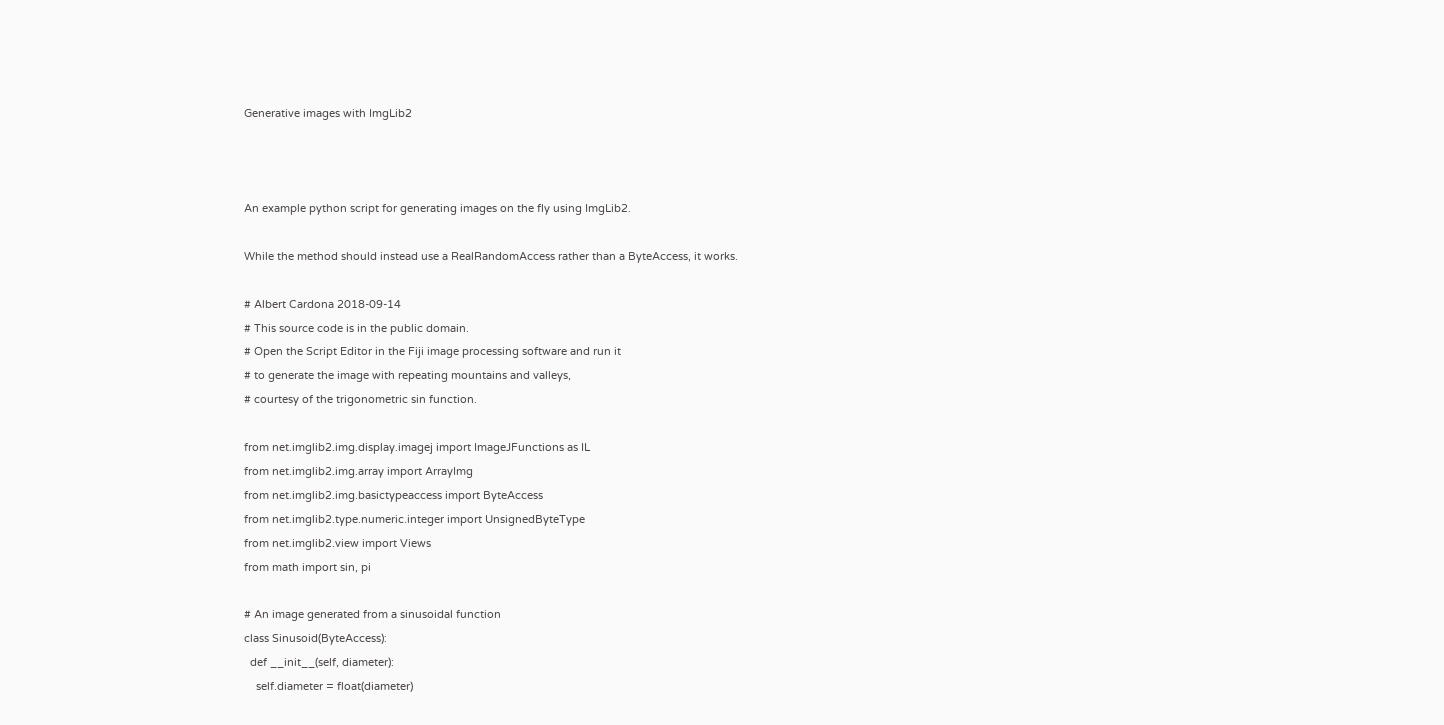Generative images with ImgLib2



An example python script for generating images on the fly using ImgLib2.

While the method should instead use a RealRandomAccess rather than a ByteAccess, it works.

# Albert Cardona 2018-09-14
# This source code is in the public domain.
# Open the Script Editor in the Fiji image processing software and run it
# to generate the image with repeating mountains and valleys,
# courtesy of the trigonometric sin function.

from net.imglib2.img.display.imagej import ImageJFunctions as IL
from net.imglib2.img.array import ArrayImg
from net.imglib2.img.basictypeaccess import ByteAccess
from net.imglib2.type.numeric.integer import UnsignedByteType
from net.imglib2.view import Views
from math import sin, pi

# An image generated from a sinusoidal function
class Sinusoid(ByteAccess):
  def __init__(self, diameter):
    self.diameter = float(diameter)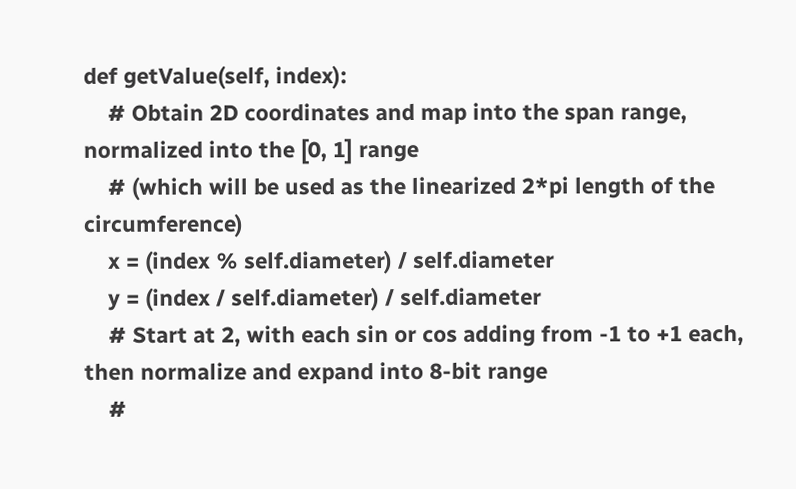def getValue(self, index):
    # Obtain 2D coordinates and map into the span range, normalized into the [0, 1] range
    # (which will be used as the linearized 2*pi length of the circumference)
    x = (index % self.diameter) / self.diameter
    y = (index / self.diameter) / self.diameter
    # Start at 2, with each sin or cos adding from -1 to +1 each, then normalize and expand into 8-bit range
    #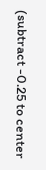(subtract -0.25 to center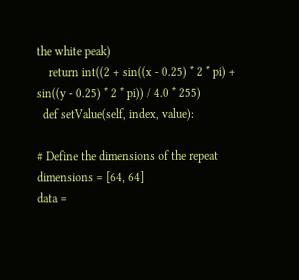the white peak)
    return int((2 + sin((x - 0.25) * 2 * pi) + sin((y - 0.25) * 2 * pi)) / 4.0 * 255)
  def setValue(self, index, value):

# Define the dimensions of the repeat
dimensions = [64, 64]
data =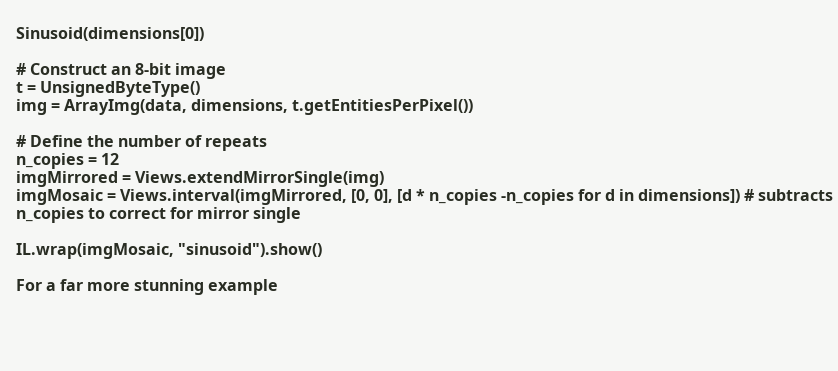Sinusoid(dimensions[0])

# Construct an 8-bit image
t = UnsignedByteType()
img = ArrayImg(data, dimensions, t.getEntitiesPerPixel())

# Define the number of repeats
n_copies = 12
imgMirrored = Views.extendMirrorSingle(img)
imgMosaic = Views.interval(imgMirrored, [0, 0], [d * n_copies -n_copies for d in dimensions]) # subtracts n_copies to correct for mirror single

IL.wrap(imgMosaic, "sinusoid").show()

For a far more stunning example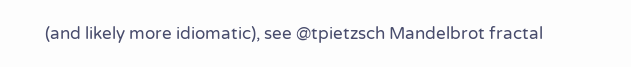(and likely more idiomatic), see @tpietzsch Mandelbrot fractal